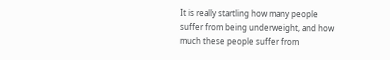It is really startling how many people suffer from being underweight, and how much these people suffer from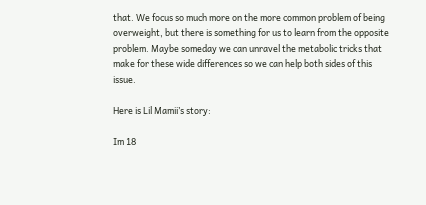that. We focus so much more on the more common problem of being overweight, but there is something for us to learn from the opposite problem. Maybe someday we can unravel the metabolic tricks that make for these wide differences so we can help both sides of this issue.

Here is Lil Mamii’s story:

Im 18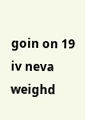goin on 19 iv neva weighd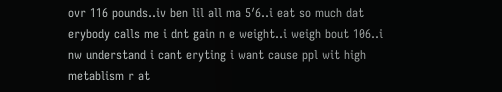ovr 116 pounds..iv ben lil all ma 5′6..i eat so much dat erybody calls me i dnt gain n e weight..i weigh bout 106..i nw understand i cant eryting i want cause ppl wit high metablism r at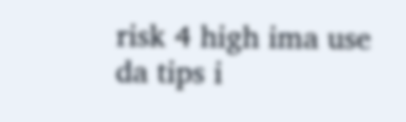risk 4 high ima use da tips i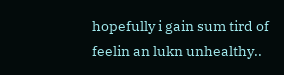hopefully i gain sum tird of feelin an lukn unhealthy..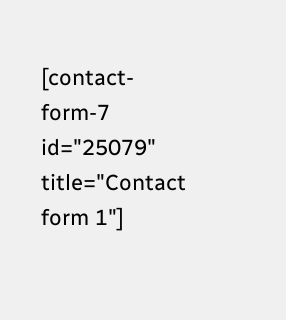[contact-form-7 id="25079" title="Contact form 1"]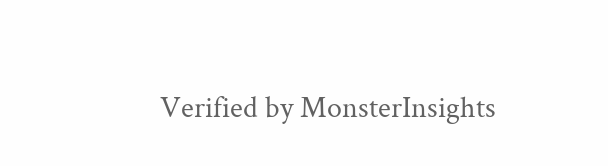Verified by MonsterInsights